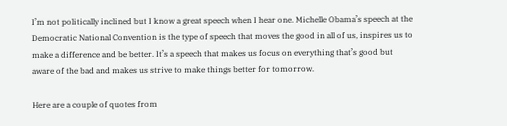I’m not politically inclined but I know a great speech when I hear one. Michelle Obama’s speech at the Democratic National Convention is the type of speech that moves the good in all of us, inspires us to make a difference and be better. It’s a speech that makes us focus on everything that’s good but aware of the bad and makes us strive to make things better for tomorrow.

Here are a couple of quotes from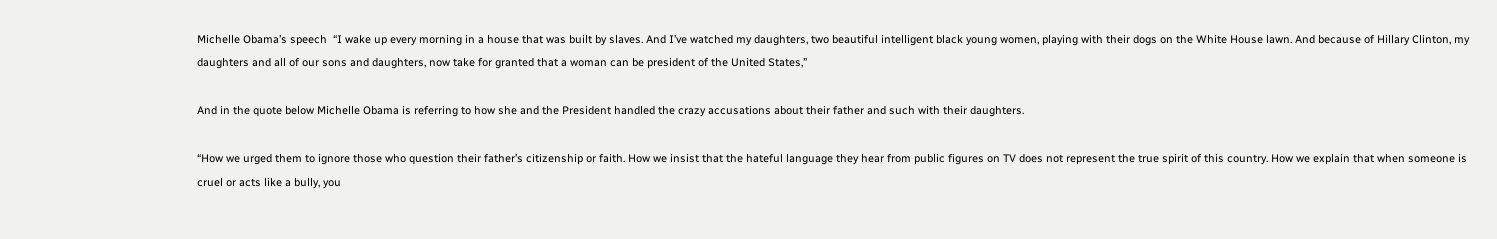Michelle Obama’s speech  “I wake up every morning in a house that was built by slaves. And I’ve watched my daughters, two beautiful intelligent black young women, playing with their dogs on the White House lawn. And because of Hillary Clinton, my daughters and all of our sons and daughters, now take for granted that a woman can be president of the United States,”

And in the quote below Michelle Obama is referring to how she and the President handled the crazy accusations about their father and such with their daughters.

“How we urged them to ignore those who question their father’s citizenship or faith. How we insist that the hateful language they hear from public figures on TV does not represent the true spirit of this country. How we explain that when someone is cruel or acts like a bully, you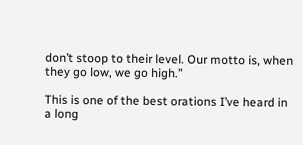don’t stoop to their level. Our motto is, when they go low, we go high.”

This is one of the best orations I’ve heard in a long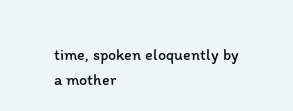time, spoken eloquently by a mother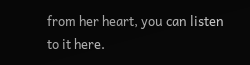from her heart, you can listen to it here.